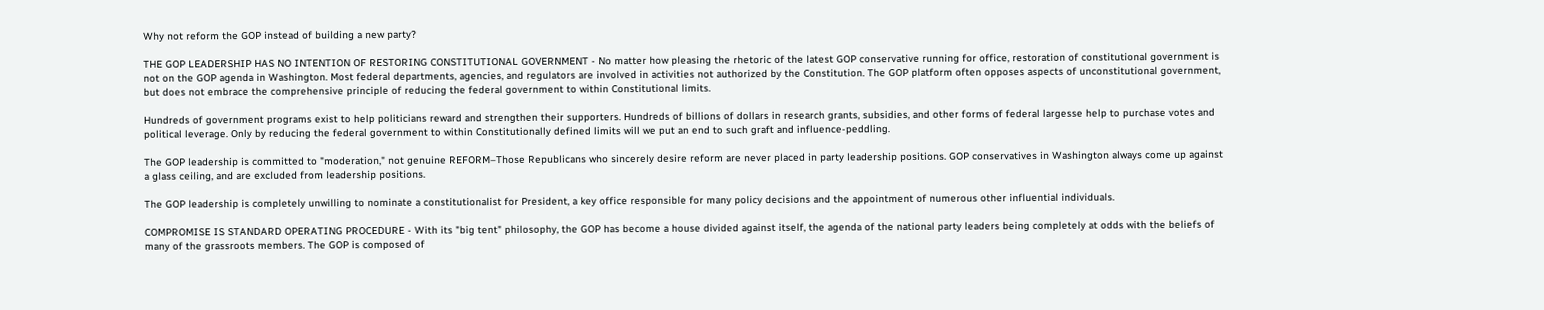Why not reform the GOP instead of building a new party?

THE GOP LEADERSHIP HAS NO INTENTION OF RESTORING CONSTITUTIONAL GOVERNMENT - No matter how pleasing the rhetoric of the latest GOP conservative running for office, restoration of constitutional government is not on the GOP agenda in Washington. Most federal departments, agencies, and regulators are involved in activities not authorized by the Constitution. The GOP platform often opposes aspects of unconstitutional government, but does not embrace the comprehensive principle of reducing the federal government to within Constitutional limits.

Hundreds of government programs exist to help politicians reward and strengthen their supporters. Hundreds of billions of dollars in research grants, subsidies, and other forms of federal largesse help to purchase votes and political leverage. Only by reducing the federal government to within Constitutionally defined limits will we put an end to such graft and influence-peddling.

The GOP leadership is committed to "moderation," not genuine REFORM–Those Republicans who sincerely desire reform are never placed in party leadership positions. GOP conservatives in Washington always come up against a glass ceiling, and are excluded from leadership positions.

The GOP leadership is completely unwilling to nominate a constitutionalist for President, a key office responsible for many policy decisions and the appointment of numerous other influential individuals.

COMPROMISE IS STANDARD OPERATING PROCEDURE - With its "big tent" philosophy, the GOP has become a house divided against itself, the agenda of the national party leaders being completely at odds with the beliefs of many of the grassroots members. The GOP is composed of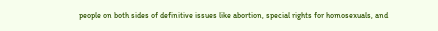people on both sides of definitive issues like abortion, special rights for homosexuals, and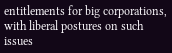entitlements for big corporations, with liberal postures on such issues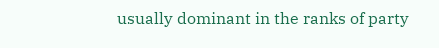usually dominant in the ranks of party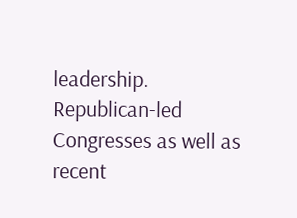leadership. Republican-led Congresses as well as recent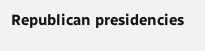Republican presidencies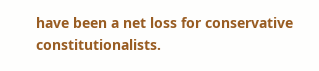have been a net loss for conservative constitutionalists.